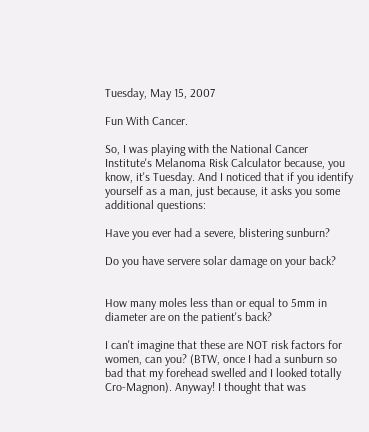Tuesday, May 15, 2007

Fun With Cancer.

So, I was playing with the National Cancer Institute's Melanoma Risk Calculator because, you know, it's Tuesday. And I noticed that if you identify yourself as a man, just because, it asks you some additional questions:

Have you ever had a severe, blistering sunburn?

Do you have servere solar damage on your back?


How many moles less than or equal to 5mm in diameter are on the patient's back?

I can't imagine that these are NOT risk factors for women, can you? (BTW, once I had a sunburn so bad that my forehead swelled and I looked totally Cro-Magnon). Anyway! I thought that was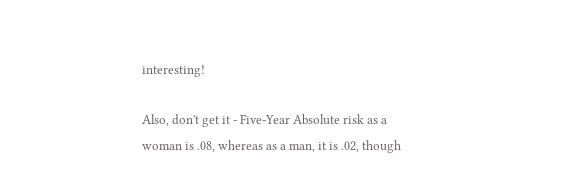interesting!

Also, don't get it - Five-Year Absolute risk as a woman is .08, whereas as a man, it is .02, though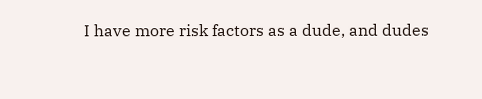I have more risk factors as a dude, and dudes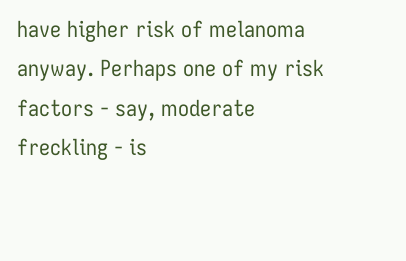have higher risk of melanoma anyway. Perhaps one of my risk factors - say, moderate freckling - is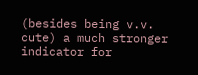(besides being v.v. cute) a much stronger indicator for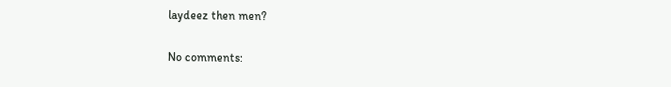laydeez then men?

No comments: